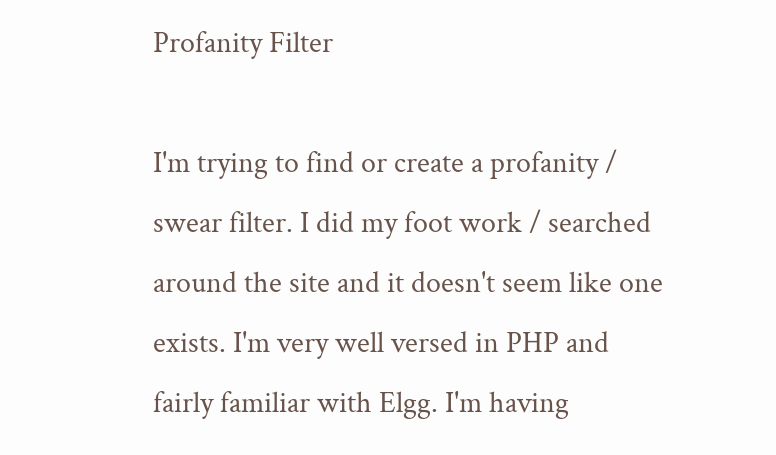Profanity Filter

I'm trying to find or create a profanity / swear filter. I did my foot work / searched around the site and it doesn't seem like one exists. I'm very well versed in PHP and fairly familiar with Elgg. I'm having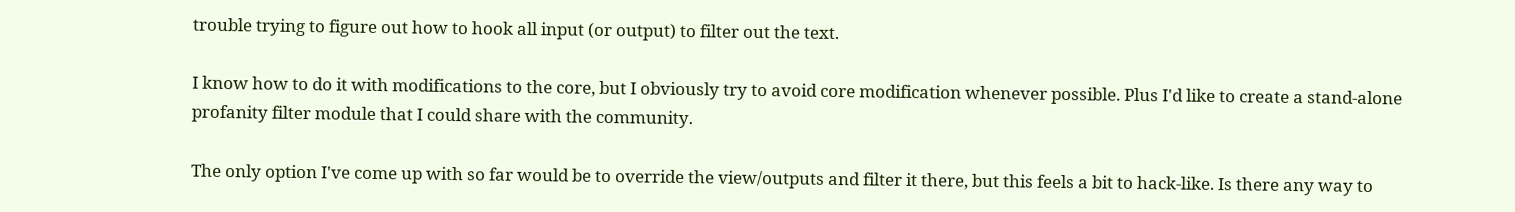trouble trying to figure out how to hook all input (or output) to filter out the text.

I know how to do it with modifications to the core, but I obviously try to avoid core modification whenever possible. Plus I'd like to create a stand-alone profanity filter module that I could share with the community.

The only option I've come up with so far would be to override the view/outputs and filter it there, but this feels a bit to hack-like. Is there any way to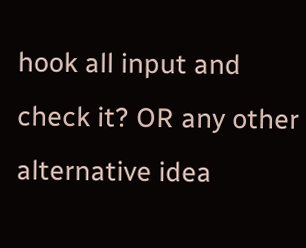hook all input and check it? OR any other alternative idea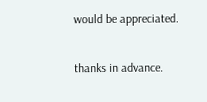would be appreciated.

thanks in advance.